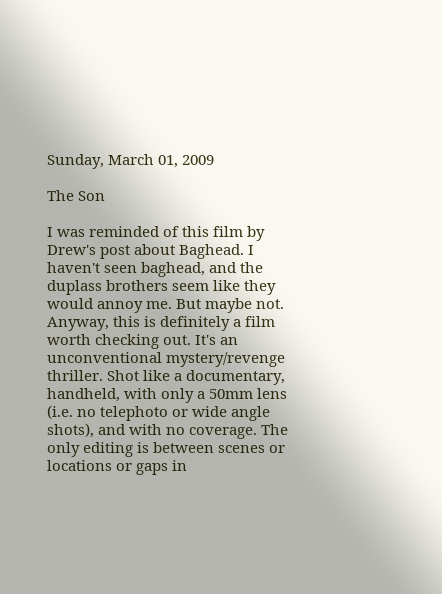Sunday, March 01, 2009

The Son

I was reminded of this film by Drew's post about Baghead. I haven't seen baghead, and the duplass brothers seem like they would annoy me. But maybe not. Anyway, this is definitely a film worth checking out. It's an unconventional mystery/revenge thriller. Shot like a documentary, handheld, with only a 50mm lens (i.e. no telephoto or wide angle shots), and with no coverage. The only editing is between scenes or locations or gaps in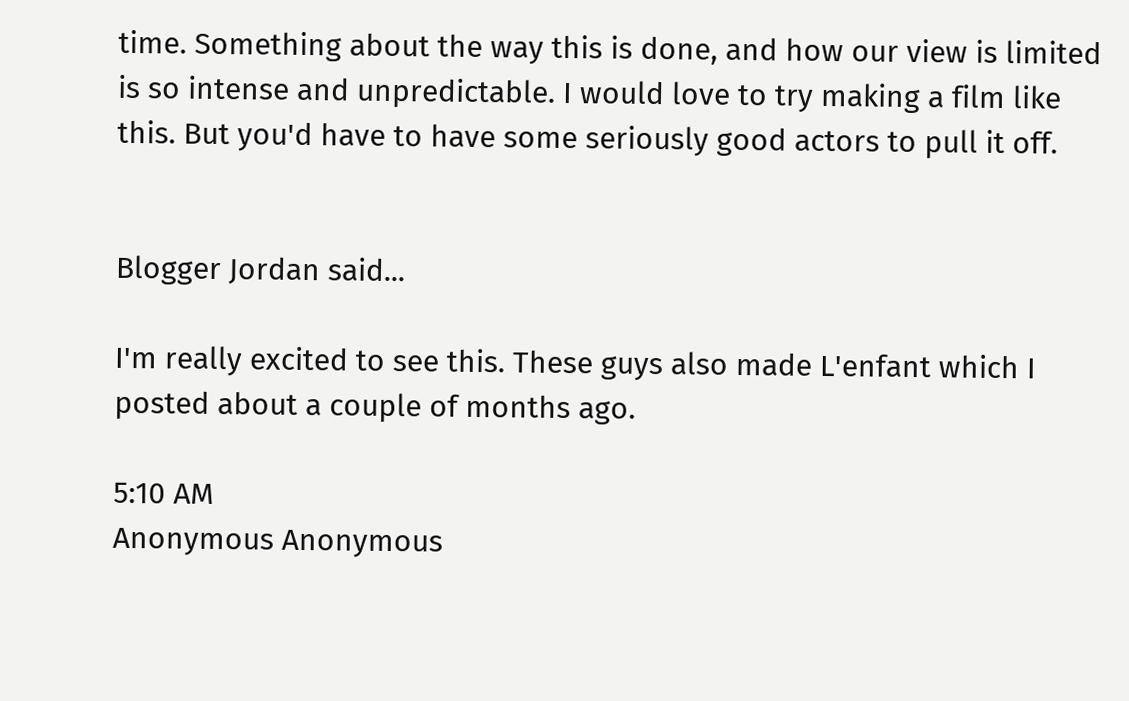time. Something about the way this is done, and how our view is limited is so intense and unpredictable. I would love to try making a film like this. But you'd have to have some seriously good actors to pull it off.


Blogger Jordan said...

I'm really excited to see this. These guys also made L'enfant which I posted about a couple of months ago.

5:10 AM
Anonymous Anonymous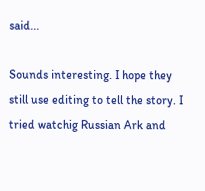said...

Sounds interesting. I hope they still use editing to tell the story. I tried watchig Russian Ark and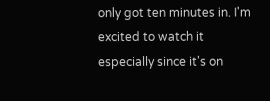only got ten minutes in. I'm excited to watch it especially since it's on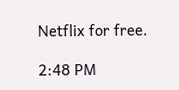Netflix for free.

2:48 PM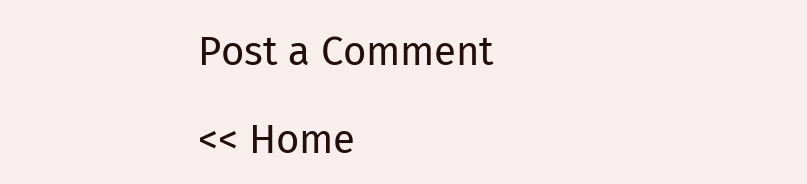Post a Comment

<< Home